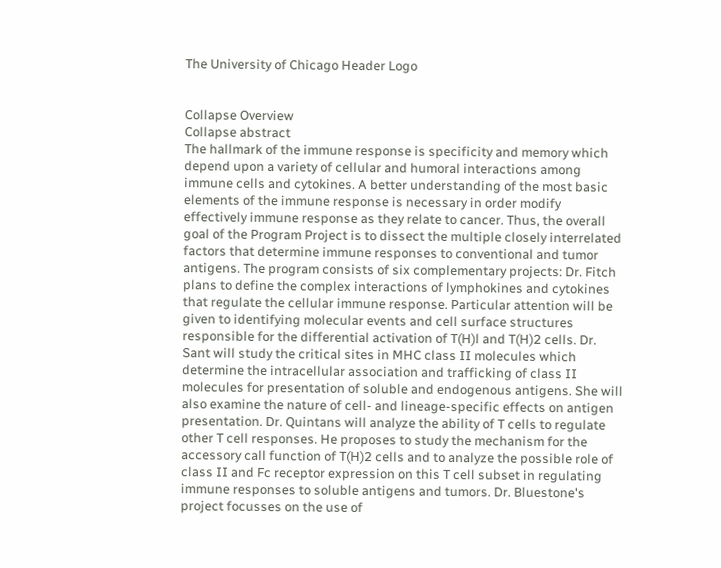The University of Chicago Header Logo


Collapse Overview
Collapse abstract
The hallmark of the immune response is specificity and memory which depend upon a variety of cellular and humoral interactions among immune cells and cytokines. A better understanding of the most basic elements of the immune response is necessary in order modify effectively immune response as they relate to cancer. Thus, the overall goal of the Program Project is to dissect the multiple closely interrelated factors that determine immune responses to conventional and tumor antigens. The program consists of six complementary projects: Dr. Fitch plans to define the complex interactions of lymphokines and cytokines that regulate the cellular immune response. Particular attention will be given to identifying molecular events and cell surface structures responsible for the differential activation of T(H)l and T(H)2 cells. Dr. Sant will study the critical sites in MHC class II molecules which determine the intracellular association and trafficking of class II molecules for presentation of soluble and endogenous antigens. She will also examine the nature of cell- and lineage-specific effects on antigen presentation. Dr. Quintans will analyze the ability of T cells to regulate other T cell responses. He proposes to study the mechanism for the accessory call function of T(H)2 cells and to analyze the possible role of class II and Fc receptor expression on this T cell subset in regulating immune responses to soluble antigens and tumors. Dr. Bluestone's project focusses on the use of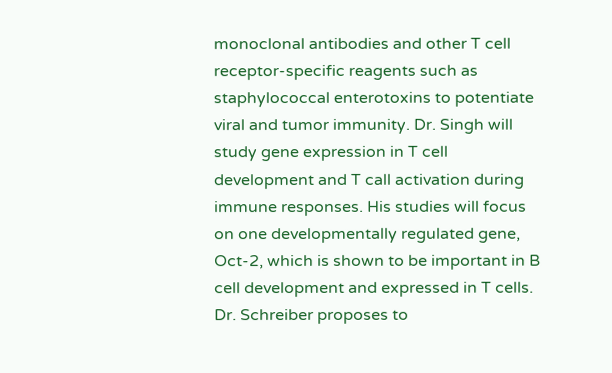monoclonal antibodies and other T cell receptor-specific reagents such as staphylococcal enterotoxins to potentiate viral and tumor immunity. Dr. Singh will study gene expression in T cell development and T call activation during immune responses. His studies will focus on one developmentally regulated gene, Oct-2, which is shown to be important in B cell development and expressed in T cells. Dr. Schreiber proposes to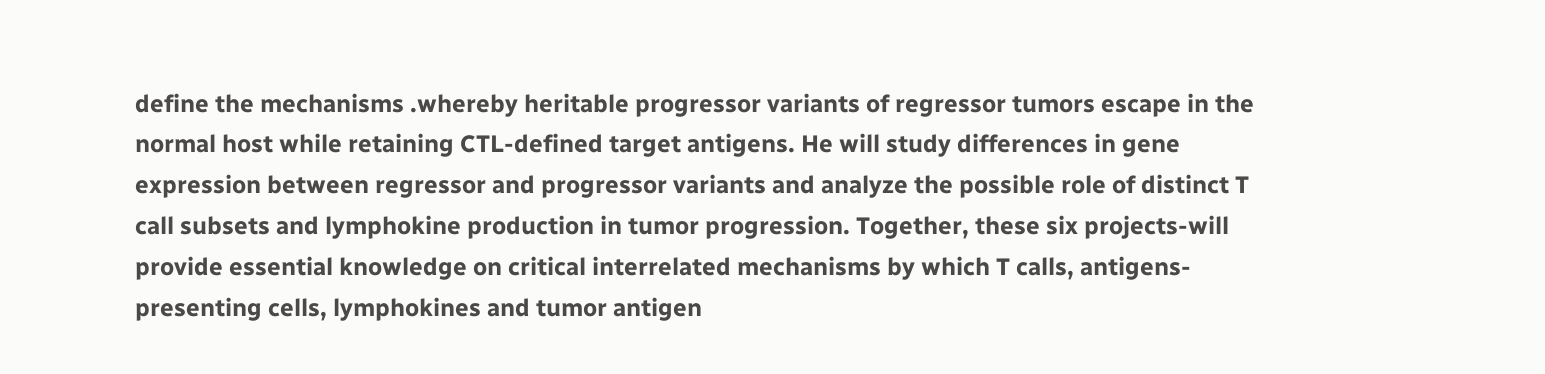define the mechanisms .whereby heritable progressor variants of regressor tumors escape in the normal host while retaining CTL-defined target antigens. He will study differences in gene expression between regressor and progressor variants and analyze the possible role of distinct T call subsets and lymphokine production in tumor progression. Together, these six projects-will provide essential knowledge on critical interrelated mechanisms by which T calls, antigens-presenting cells, lymphokines and tumor antigen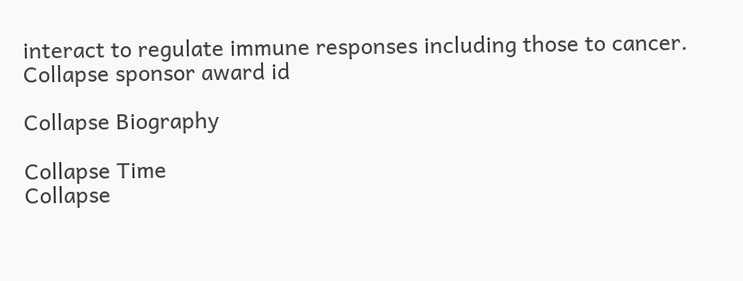interact to regulate immune responses including those to cancer.
Collapse sponsor award id

Collapse Biography

Collapse Time
Collapse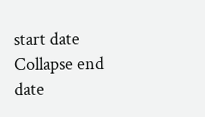start date
Collapse end date